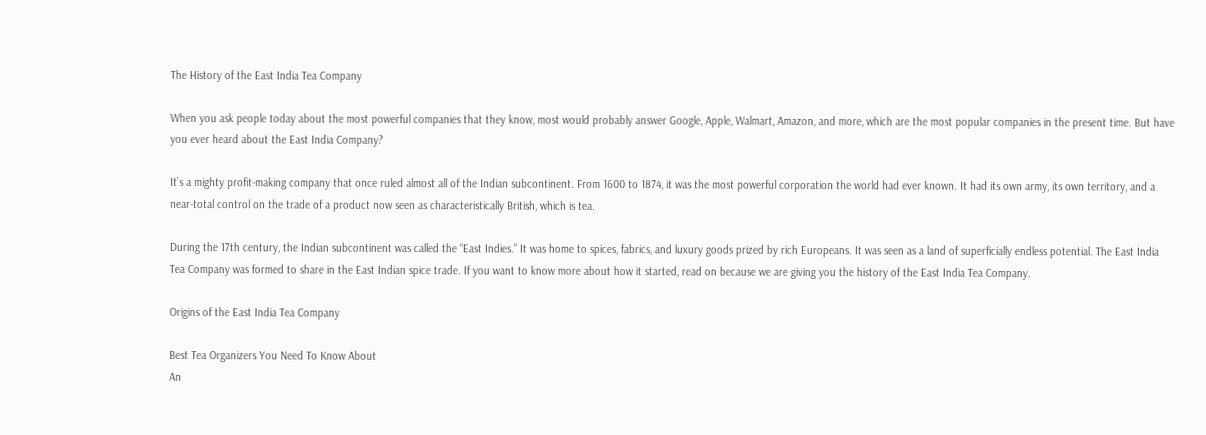The History of the East India Tea Company

When you ask people today about the most powerful companies that they know, most would probably answer Google, Apple, Walmart, Amazon, and more, which are the most popular companies in the present time. But have you ever heard about the East India Company?

It’s a mighty profit-making company that once ruled almost all of the Indian subcontinent. From 1600 to 1874, it was the most powerful corporation the world had ever known. It had its own army, its own territory, and a near-total control on the trade of a product now seen as characteristically British, which is tea.

During the 17th century, the Indian subcontinent was called the “East Indies.” It was home to spices, fabrics, and luxury goods prized by rich Europeans. It was seen as a land of superficially endless potential. The East India Tea Company was formed to share in the East Indian spice trade. If you want to know more about how it started, read on because we are giving you the history of the East India Tea Company.

Origins of the East India Tea Company

Best Tea Organizers You Need To Know About
An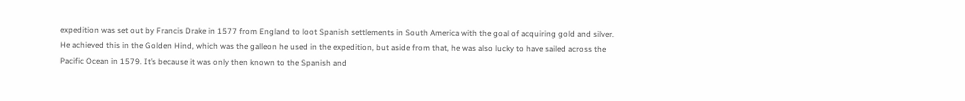expedition was set out by Francis Drake in 1577 from England to loot Spanish settlements in South America with the goal of acquiring gold and silver. He achieved this in the Golden Hind, which was the galleon he used in the expedition, but aside from that, he was also lucky to have sailed across the Pacific Ocean in 1579. It’s because it was only then known to the Spanish and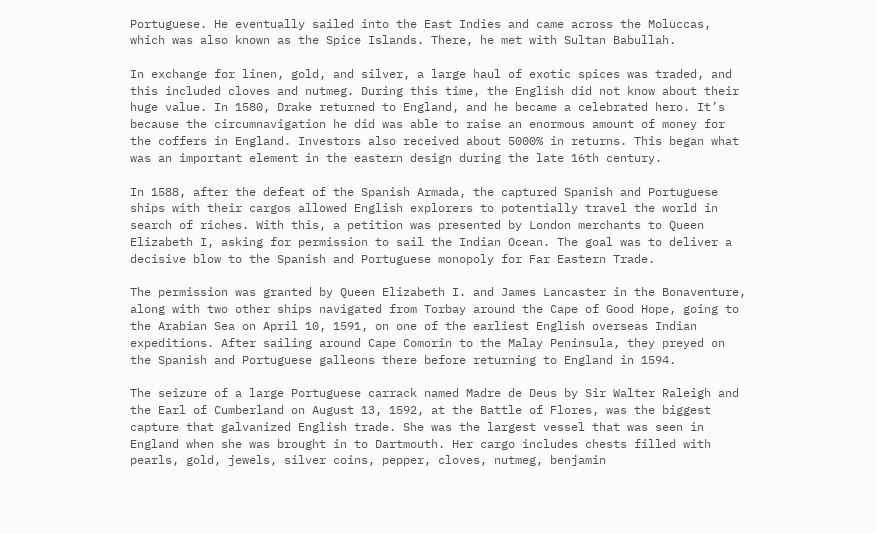Portuguese. He eventually sailed into the East Indies and came across the Moluccas, which was also known as the Spice Islands. There, he met with Sultan Babullah.

In exchange for linen, gold, and silver, a large haul of exotic spices was traded, and this included cloves and nutmeg. During this time, the English did not know about their huge value. In 1580, Drake returned to England, and he became a celebrated hero. It’s because the circumnavigation he did was able to raise an enormous amount of money for the coffers in England. Investors also received about 5000% in returns. This began what was an important element in the eastern design during the late 16th century.

In 1588, after the defeat of the Spanish Armada, the captured Spanish and Portuguese ships with their cargos allowed English explorers to potentially travel the world in search of riches. With this, a petition was presented by London merchants to Queen Elizabeth I, asking for permission to sail the Indian Ocean. The goal was to deliver a decisive blow to the Spanish and Portuguese monopoly for Far Eastern Trade.

The permission was granted by Queen Elizabeth I. and James Lancaster in the Bonaventure, along with two other ships navigated from Torbay around the Cape of Good Hope, going to the Arabian Sea on April 10, 1591, on one of the earliest English overseas Indian expeditions. After sailing around Cape Comorin to the Malay Peninsula, they preyed on the Spanish and Portuguese galleons there before returning to England in 1594.

The seizure of a large Portuguese carrack named Madre de Deus by Sir Walter Raleigh and the Earl of Cumberland on August 13, 1592, at the Battle of Flores, was the biggest capture that galvanized English trade. She was the largest vessel that was seen in England when she was brought in to Dartmouth. Her cargo includes chests filled with pearls, gold, jewels, silver coins, pepper, cloves, nutmeg, benjamin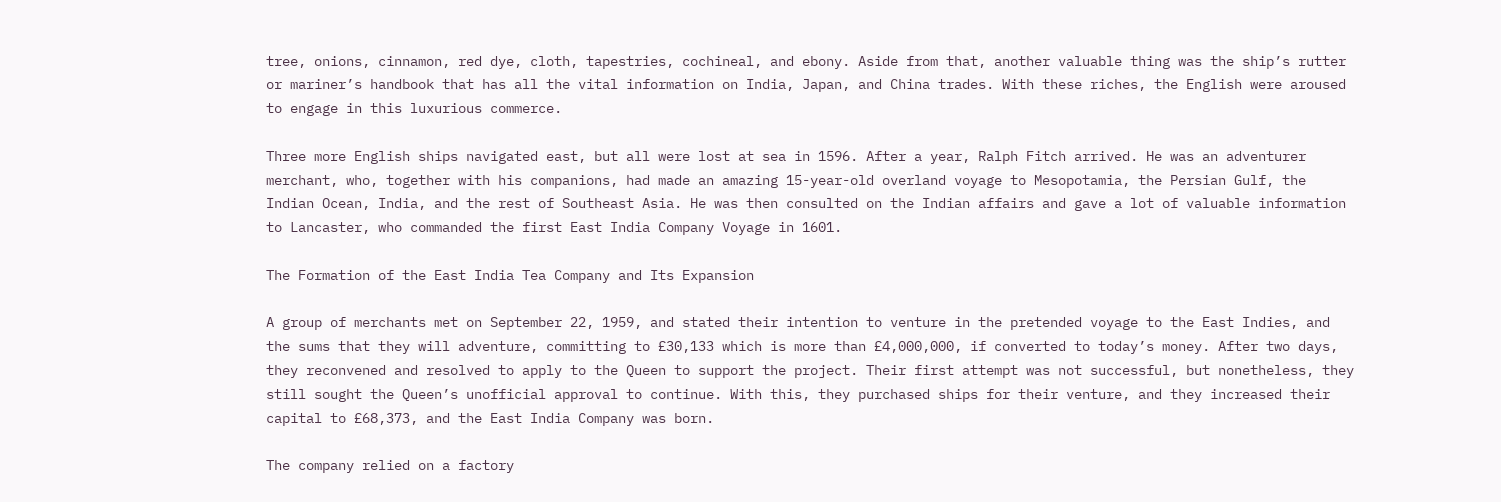tree, onions, cinnamon, red dye, cloth, tapestries, cochineal, and ebony. Aside from that, another valuable thing was the ship’s rutter or mariner’s handbook that has all the vital information on India, Japan, and China trades. With these riches, the English were aroused to engage in this luxurious commerce.

Three more English ships navigated east, but all were lost at sea in 1596. After a year, Ralph Fitch arrived. He was an adventurer merchant, who, together with his companions, had made an amazing 15-year-old overland voyage to Mesopotamia, the Persian Gulf, the Indian Ocean, India, and the rest of Southeast Asia. He was then consulted on the Indian affairs and gave a lot of valuable information to Lancaster, who commanded the first East India Company Voyage in 1601.

The Formation of the East India Tea Company and Its Expansion

A group of merchants met on September 22, 1959, and stated their intention to venture in the pretended voyage to the East Indies, and the sums that they will adventure, committing to £30,133 which is more than £4,000,000, if converted to today’s money. After two days, they reconvened and resolved to apply to the Queen to support the project. Their first attempt was not successful, but nonetheless, they still sought the Queen’s unofficial approval to continue. With this, they purchased ships for their venture, and they increased their capital to £68,373, and the East India Company was born.

The company relied on a factory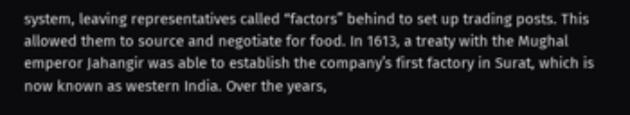system, leaving representatives called “factors” behind to set up trading posts. This allowed them to source and negotiate for food. In 1613, a treaty with the Mughal emperor Jahangir was able to establish the company’s first factory in Surat, which is now known as western India. Over the years,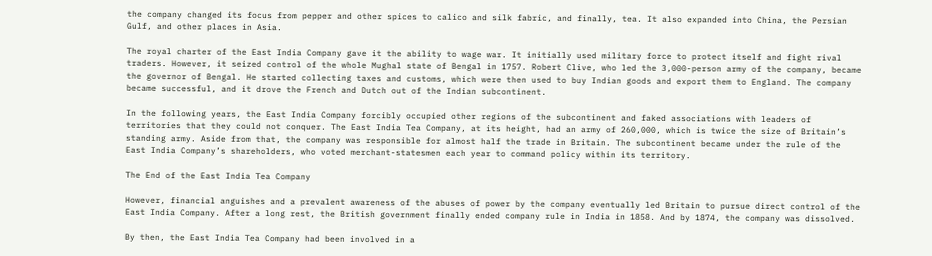the company changed its focus from pepper and other spices to calico and silk fabric, and finally, tea. It also expanded into China, the Persian Gulf, and other places in Asia.

The royal charter of the East India Company gave it the ability to wage war. It initially used military force to protect itself and fight rival traders. However, it seized control of the whole Mughal state of Bengal in 1757. Robert Clive, who led the 3,000-person army of the company, became the governor of Bengal. He started collecting taxes and customs, which were then used to buy Indian goods and export them to England. The company became successful, and it drove the French and Dutch out of the Indian subcontinent.

In the following years, the East India Company forcibly occupied other regions of the subcontinent and faked associations with leaders of territories that they could not conquer. The East India Tea Company, at its height, had an army of 260,000, which is twice the size of Britain’s standing army. Aside from that, the company was responsible for almost half the trade in Britain. The subcontinent became under the rule of the East India Company’s shareholders, who voted merchant-statesmen each year to command policy within its territory.

The End of the East India Tea Company

However, financial anguishes and a prevalent awareness of the abuses of power by the company eventually led Britain to pursue direct control of the East India Company. After a long rest, the British government finally ended company rule in India in 1858. And by 1874, the company was dissolved.

By then, the East India Tea Company had been involved in a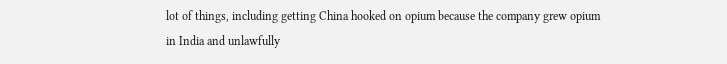lot of things, including getting China hooked on opium because the company grew opium in India and unlawfully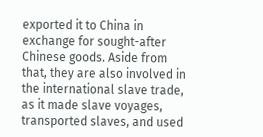exported it to China in exchange for sought-after Chinese goods. Aside from that, they are also involved in the international slave trade, as it made slave voyages, transported slaves, and used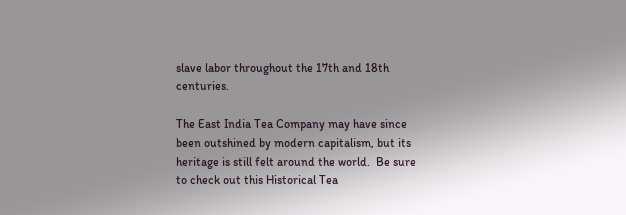slave labor throughout the 17th and 18th centuries.

The East India Tea Company may have since been outshined by modern capitalism, but its heritage is still felt around the world.  Be sure to check out this Historical Tea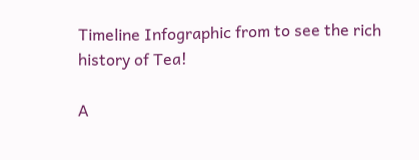Timeline Infographic from to see the rich history of Tea!

A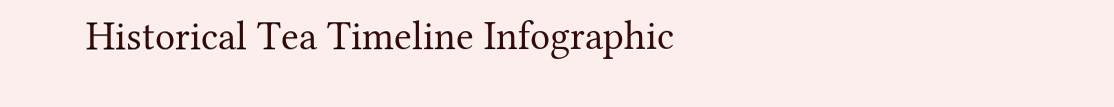Historical Tea Timeline Infographic